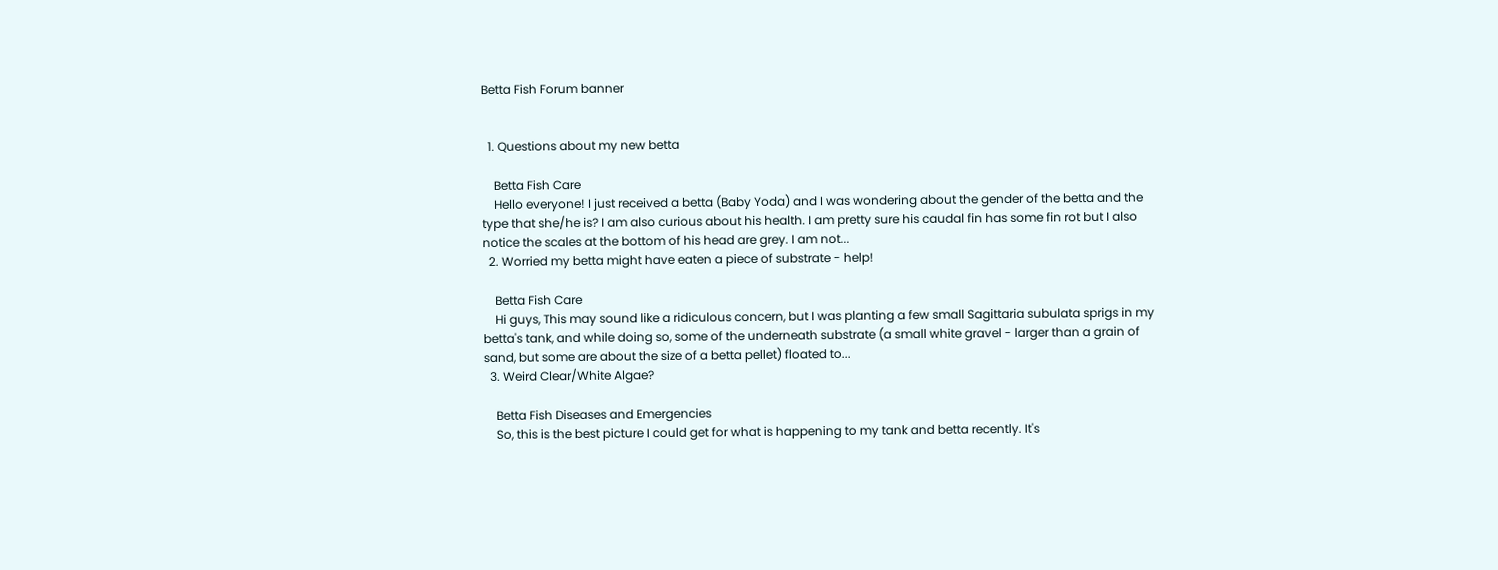Betta Fish Forum banner


  1. Questions about my new betta

    Betta Fish Care
    Hello everyone! I just received a betta (Baby Yoda) and I was wondering about the gender of the betta and the type that she/he is? I am also curious about his health. I am pretty sure his caudal fin has some fin rot but I also notice the scales at the bottom of his head are grey. I am not...
  2. Worried my betta might have eaten a piece of substrate - help!

    Betta Fish Care
    Hi guys, This may sound like a ridiculous concern, but I was planting a few small Sagittaria subulata sprigs in my betta's tank, and while doing so, some of the underneath substrate (a small white gravel - larger than a grain of sand, but some are about the size of a betta pellet) floated to...
  3. Weird Clear/White Algae?

    Betta Fish Diseases and Emergencies
    So, this is the best picture I could get for what is happening to my tank and betta recently. It's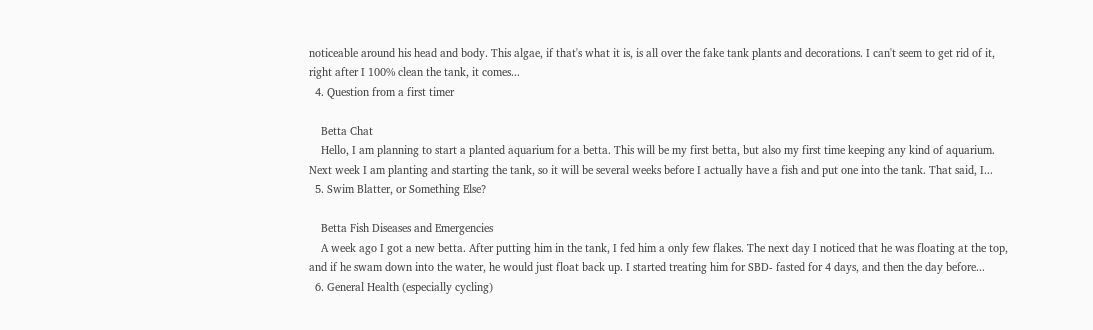noticeable around his head and body. This algae, if that's what it is, is all over the fake tank plants and decorations. I can't seem to get rid of it, right after I 100% clean the tank, it comes...
  4. Question from a first timer

    Betta Chat
    Hello, I am planning to start a planted aquarium for a betta. This will be my first betta, but also my first time keeping any kind of aquarium. Next week I am planting and starting the tank, so it will be several weeks before I actually have a fish and put one into the tank. That said, I...
  5. Swim Blatter, or Something Else?

    Betta Fish Diseases and Emergencies
    A week ago I got a new betta. After putting him in the tank, I fed him a only few flakes. The next day I noticed that he was floating at the top, and if he swam down into the water, he would just float back up. I started treating him for SBD- fasted for 4 days, and then the day before...
  6. General Health (especially cycling)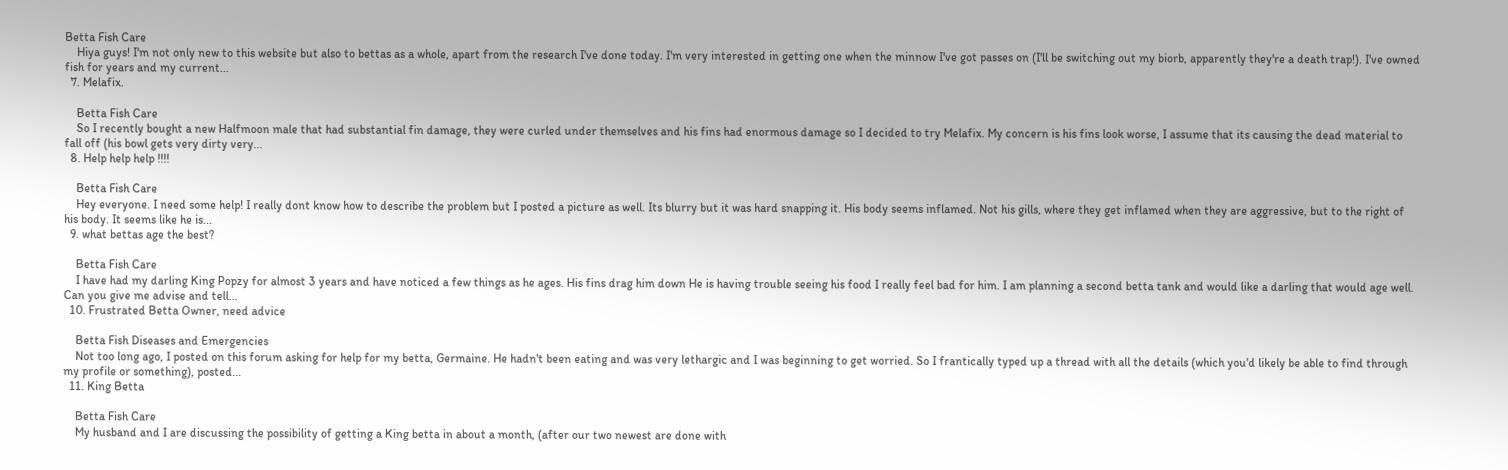Betta Fish Care
    Hiya guys! I'm not only new to this website but also to bettas as a whole, apart from the research I've done today. I'm very interested in getting one when the minnow I've got passes on (I'll be switching out my biorb, apparently they're a death trap!). I've owned fish for years and my current...
  7. Melafix.

    Betta Fish Care
    So I recently bought a new Halfmoon male that had substantial fin damage, they were curled under themselves and his fins had enormous damage so I decided to try Melafix. My concern is his fins look worse, I assume that its causing the dead material to fall off (his bowl gets very dirty very...
  8. Help help help !!!!

    Betta Fish Care
    Hey everyone. I need some help! I really dont know how to describe the problem but I posted a picture as well. Its blurry but it was hard snapping it. His body seems inflamed. Not his gills, where they get inflamed when they are aggressive, but to the right of his body. It seems like he is...
  9. what bettas age the best?

    Betta Fish Care
    I have had my darling King Popzy for almost 3 years and have noticed a few things as he ages. His fins drag him down He is having trouble seeing his food I really feel bad for him. I am planning a second betta tank and would like a darling that would age well. Can you give me advise and tell...
  10. Frustrated Betta Owner, need advice

    Betta Fish Diseases and Emergencies
    Not too long ago, I posted on this forum asking for help for my betta, Germaine. He hadn't been eating and was very lethargic and I was beginning to get worried. So I frantically typed up a thread with all the details (which you'd likely be able to find through my profile or something), posted...
  11. King Betta

    Betta Fish Care
    My husband and I are discussing the possibility of getting a King betta in about a month, (after our two newest are done with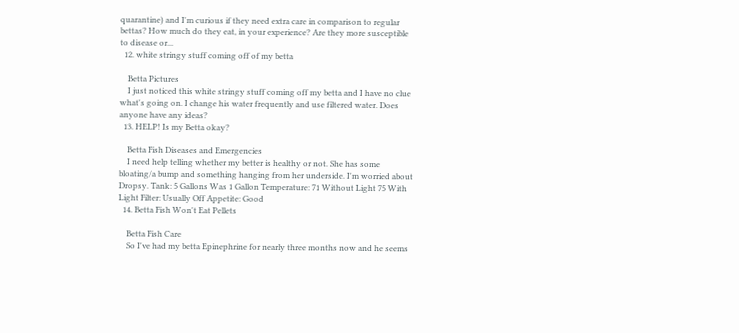quarantine) and I'm curious if they need extra care in comparison to regular bettas? How much do they eat, in your experience? Are they more susceptible to disease or...
  12. white stringy stuff coming off of my betta

    Betta Pictures
    I just noticed this white stringy stuff coming off my betta and I have no clue what's going on. I change his water frequently and use filtered water. Does anyone have any ideas?
  13. HELP! Is my Betta okay?

    Betta Fish Diseases and Emergencies
    I need help telling whether my better is healthy or not. She has some bloating/a bump and something hanging from her underside. I'm worried about Dropsy. Tank: 5 Gallons Was 1 Gallon Temperature: 71 Without Light 75 With Light Filter: Usually Off Appetite: Good
  14. Betta Fish Won't Eat Pellets

    Betta Fish Care
    So I've had my betta Epinephrine for nearly three months now and he seems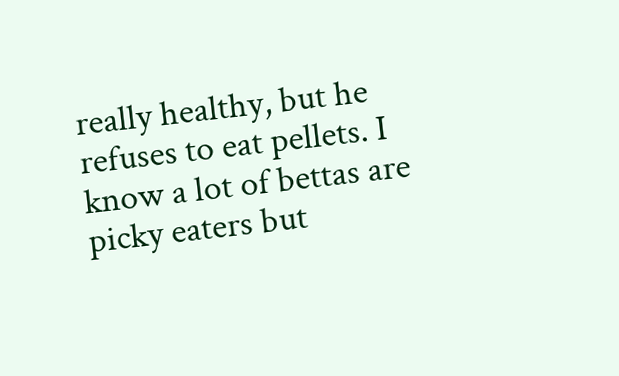really healthy, but he refuses to eat pellets. I know a lot of bettas are picky eaters but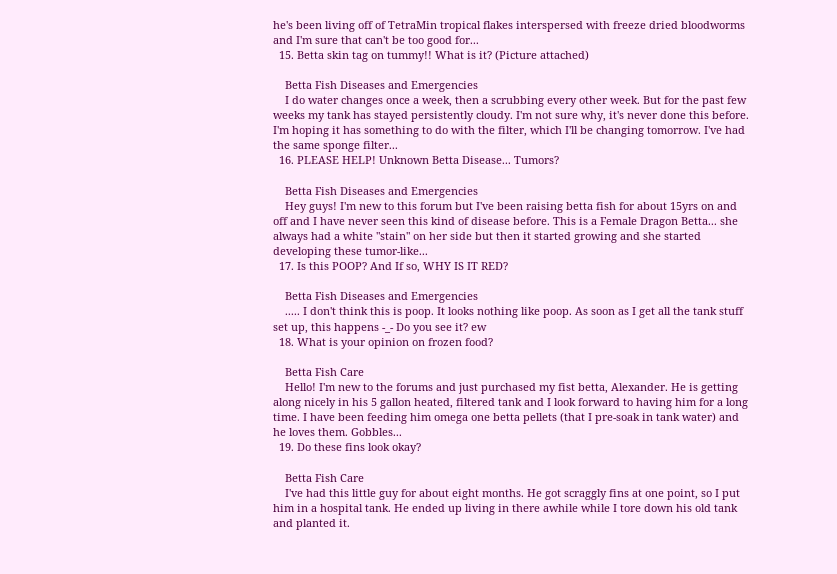he's been living off of TetraMin tropical flakes interspersed with freeze dried bloodworms and I'm sure that can't be too good for...
  15. Betta skin tag on tummy!! What is it? (Picture attached)

    Betta Fish Diseases and Emergencies
    I do water changes once a week, then a scrubbing every other week. But for the past few weeks my tank has stayed persistently cloudy. I'm not sure why, it's never done this before. I'm hoping it has something to do with the filter, which I'll be changing tomorrow. I've had the same sponge filter...
  16. PLEASE HELP! Unknown Betta Disease... Tumors?

    Betta Fish Diseases and Emergencies
    Hey guys! I'm new to this forum but I've been raising betta fish for about 15yrs on and off and I have never seen this kind of disease before. This is a Female Dragon Betta... she always had a white "stain" on her side but then it started growing and she started developing these tumor-like...
  17. Is this POOP? And If so, WHY IS IT RED?

    Betta Fish Diseases and Emergencies
    ..... I don't think this is poop. It looks nothing like poop. As soon as I get all the tank stuff set up, this happens -_- Do you see it? ew
  18. What is your opinion on frozen food?

    Betta Fish Care
    Hello! I'm new to the forums and just purchased my fist betta, Alexander. He is getting along nicely in his 5 gallon heated, filtered tank and I look forward to having him for a long time. I have been feeding him omega one betta pellets (that I pre-soak in tank water) and he loves them. Gobbles...
  19. Do these fins look okay?

    Betta Fish Care
    I've had this little guy for about eight months. He got scraggly fins at one point, so I put him in a hospital tank. He ended up living in there awhile while I tore down his old tank and planted it.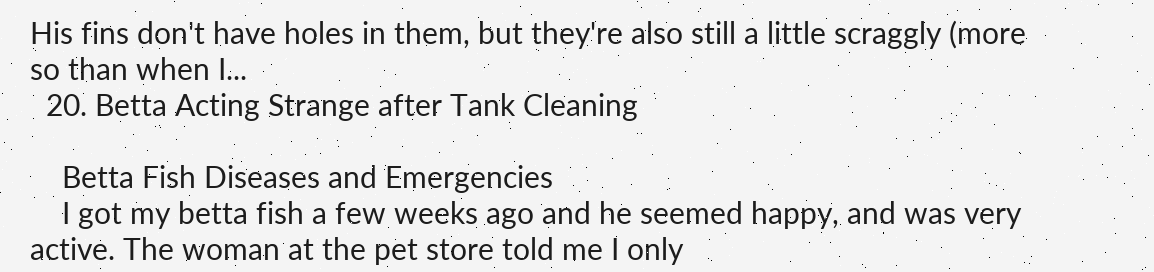His fins don't have holes in them, but they're also still a little scraggly (more so than when I...
  20. Betta Acting Strange after Tank Cleaning

    Betta Fish Diseases and Emergencies
    I got my betta fish a few weeks ago and he seemed happy, and was very active. The woman at the pet store told me I only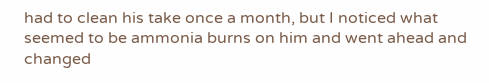had to clean his take once a month, but I noticed what seemed to be ammonia burns on him and went ahead and changed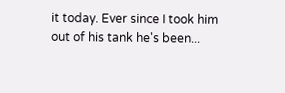it today. Ever since I took him out of his tank he's been...